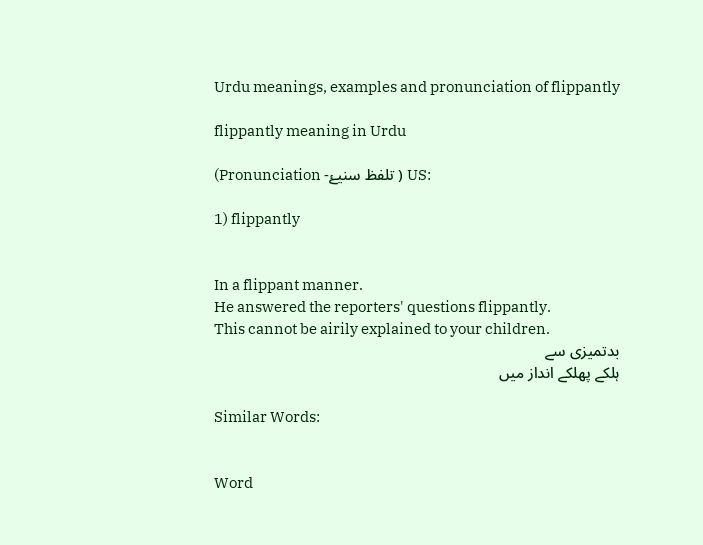Urdu meanings, examples and pronunciation of flippantly

flippantly meaning in Urdu

(Pronunciation -تلفظ سنیۓ ) US:

1) flippantly


In a flippant manner.
He answered the reporters' questions flippantly.
This cannot be airily explained to your children.
بدتمیزی سے
ہلکے پھلکے انداز میں

Similar Words:


Word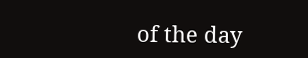of the day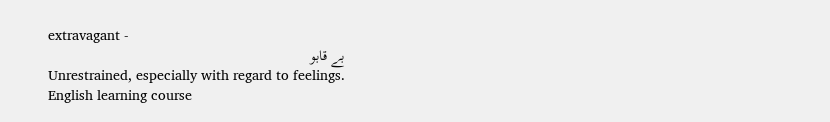extravagant -
بے قابو
Unrestrained, especially with regard to feelings.
English learning course